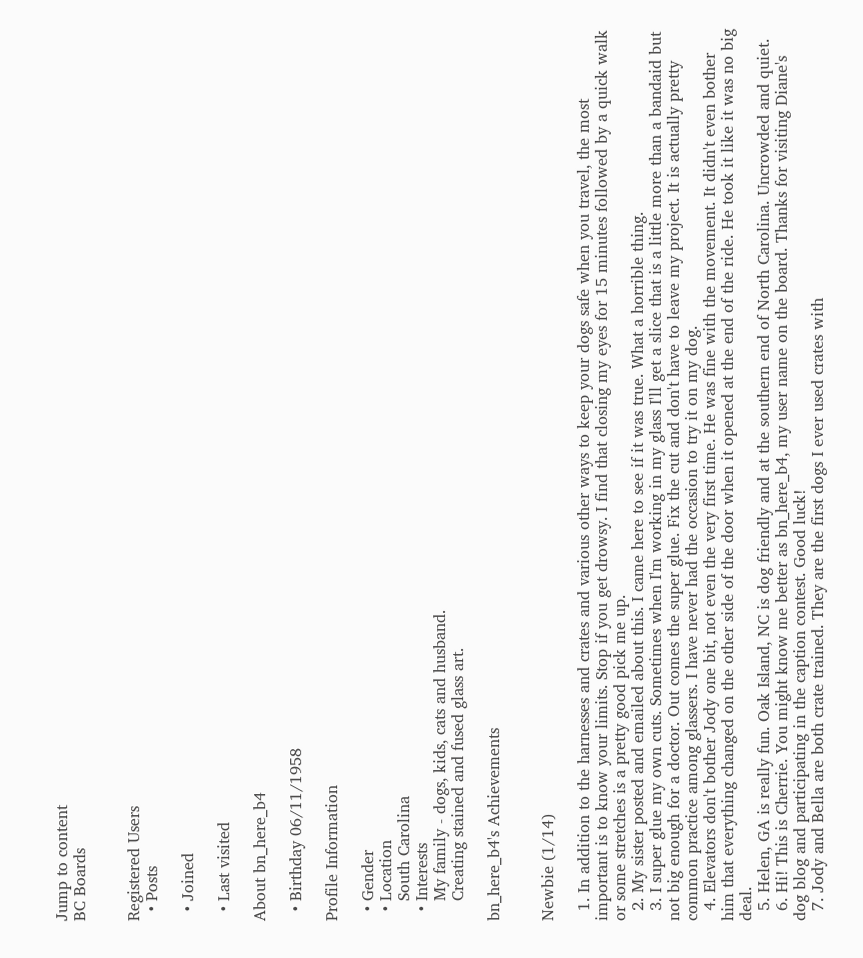Jump to content
BC Boards


Registered Users
  • Posts

  • Joined

  • Last visited

About bn_here_b4

  • Birthday 06/11/1958

Profile Information

  • Gender
  • Location
    South Carolina
  • Interests
    My family - dogs, kids, cats and husband.
    Creating stained and fused glass art.

bn_here_b4's Achievements


Newbie (1/14)

  1. In addition to the harnesses and crates and various other ways to keep your dogs safe when you travel, the most important is to know your limits. Stop if you get drowsy. I find that closing my eyes for 15 minutes followed by a quick walk or some stretches is a pretty good pick me up.
  2. My sister posted and emailed about this. I came here to see if it was true. What a horrible thing.
  3. I super glue my own cuts. Sometimes when I'm working in my glass I'll get a slice that is a little more than a bandaid but not big enough for a doctor. Out comes the super glue. Fix the cut and don't have to leave my project. It is actually pretty common practice among glassers. I have never had the occasion to try it on my dog.
  4. Elevators don't bother Jody one bit, not even the very first time. He was fine with the movement. It didn't even bother him that everything changed on the other side of the door when it opened at the end of the ride. He took it like it was no big deal.
  5. Helen, GA is really fun. Oak Island, NC is dog friendly and at the southern end of North Carolina. Uncrowded and quiet.
  6. Hi! This is Cherrie. You might know me better as bn_here_b4, my user name on the board. Thanks for visiting Diane's dog blog and participating in the caption contest. Good luck!
  7. Jody and Bella are both crate trained. They are the first dogs I ever used crates with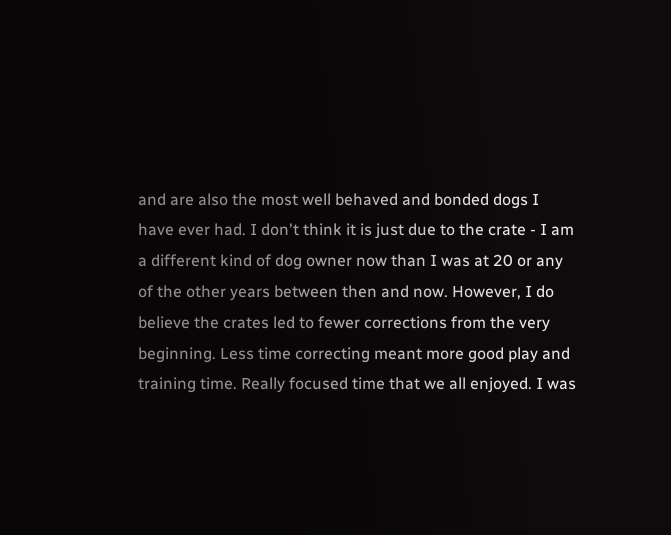and are also the most well behaved and bonded dogs I have ever had. I don't think it is just due to the crate - I am a different kind of dog owner now than I was at 20 or any of the other years between then and now. However, I do believe the crates led to fewer corrections from the very beginning. Less time correcting meant more good play and training time. Really focused time that we all enjoyed. I was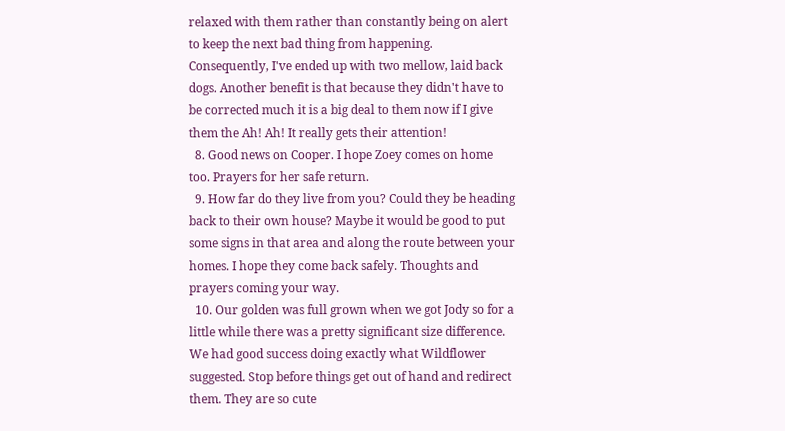relaxed with them rather than constantly being on alert to keep the next bad thing from happening. Consequently, I've ended up with two mellow, laid back dogs. Another benefit is that because they didn't have to be corrected much it is a big deal to them now if I give them the Ah! Ah! It really gets their attention!
  8. Good news on Cooper. I hope Zoey comes on home too. Prayers for her safe return.
  9. How far do they live from you? Could they be heading back to their own house? Maybe it would be good to put some signs in that area and along the route between your homes. I hope they come back safely. Thoughts and prayers coming your way.
  10. Our golden was full grown when we got Jody so for a little while there was a pretty significant size difference. We had good success doing exactly what Wildflower suggested. Stop before things get out of hand and redirect them. They are so cute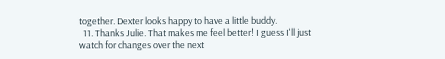together. Dexter looks happy to have a little buddy.
  11. Thanks Julie. That makes me feel better! I guess I'll just watch for changes over the next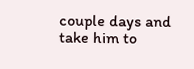couple days and take him to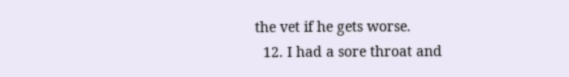the vet if he gets worse.
  12. I had a sore throat and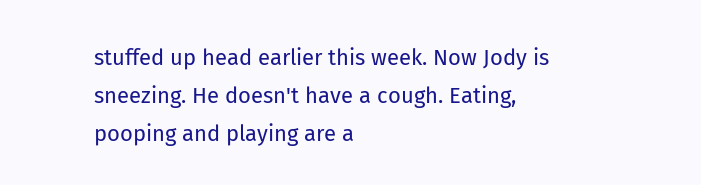stuffed up head earlier this week. Now Jody is sneezing. He doesn't have a cough. Eating, pooping and playing are a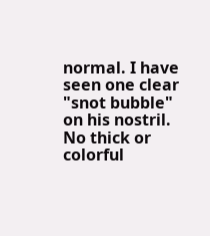normal. I have seen one clear "snot bubble" on his nostril. No thick or colorful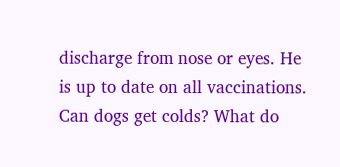discharge from nose or eyes. He is up to date on all vaccinations. Can dogs get colds? What do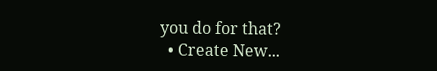you do for that?
  • Create New...